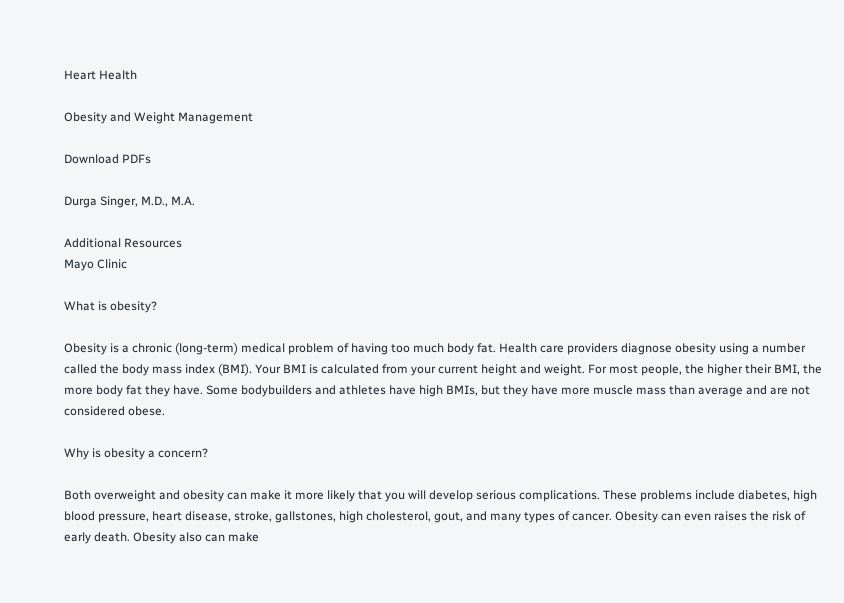Heart Health

Obesity and Weight Management

Download PDFs

Durga Singer, M.D., M.A.

Additional Resources
Mayo Clinic

What is obesity?

Obesity is a chronic (long-term) medical problem of having too much body fat. Health care providers diagnose obesity using a number called the body mass index (BMI). Your BMI is calculated from your current height and weight. For most people, the higher their BMI, the more body fat they have. Some bodybuilders and athletes have high BMIs, but they have more muscle mass than average and are not considered obese.

Why is obesity a concern?

Both overweight and obesity can make it more likely that you will develop serious complications. These problems include diabetes, high blood pressure, heart disease, stroke, gallstones, high cholesterol, gout, and many types of cancer. Obesity can even raises the risk of early death. Obesity also can make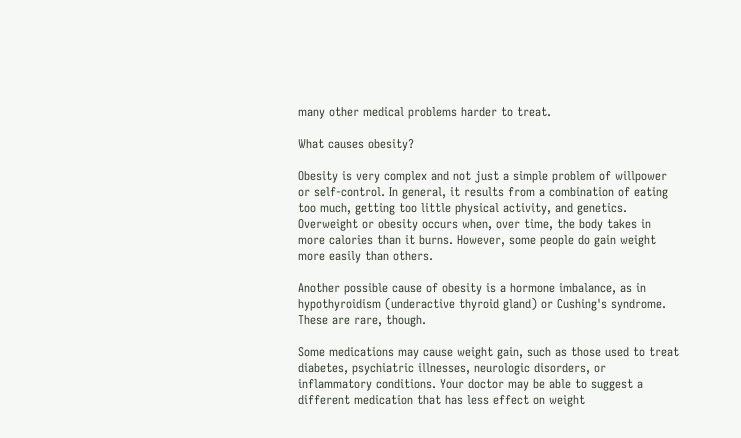many other medical problems harder to treat.

What causes obesity?

Obesity is very complex and not just a simple problem of willpower or self-control. In general, it results from a combination of eating too much, getting too little physical activity, and genetics. Overweight or obesity occurs when, over time, the body takes in more calories than it burns. However, some people do gain weight more easily than others.

Another possible cause of obesity is a hormone imbalance, as in hypothyroidism (underactive thyroid gland) or Cushing's syndrome. These are rare, though.

Some medications may cause weight gain, such as those used to treat diabetes, psychiatric illnesses, neurologic disorders, or inflammatory conditions. Your doctor may be able to suggest a different medication that has less effect on weight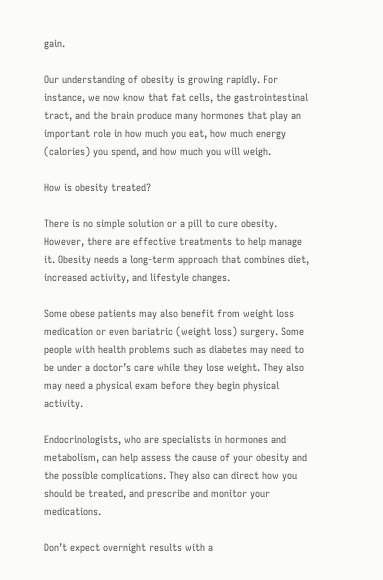gain.

Our understanding of obesity is growing rapidly. For instance, we now know that fat cells, the gastrointestinal tract, and the brain produce many hormones that play an important role in how much you eat, how much energy (calories) you spend, and how much you will weigh.

How is obesity treated?

There is no simple solution or a pill to cure obesity. However, there are effective treatments to help manage it. Obesity needs a long-term approach that combines diet, increased activity, and lifestyle changes.

Some obese patients may also benefit from weight loss medication or even bariatric (weight loss) surgery. Some people with health problems such as diabetes may need to be under a doctor’s care while they lose weight. They also may need a physical exam before they begin physical activity.

Endocrinologists, who are specialists in hormones and metabolism, can help assess the cause of your obesity and the possible complications. They also can direct how you should be treated, and prescribe and monitor your medications.

Don’t expect overnight results with a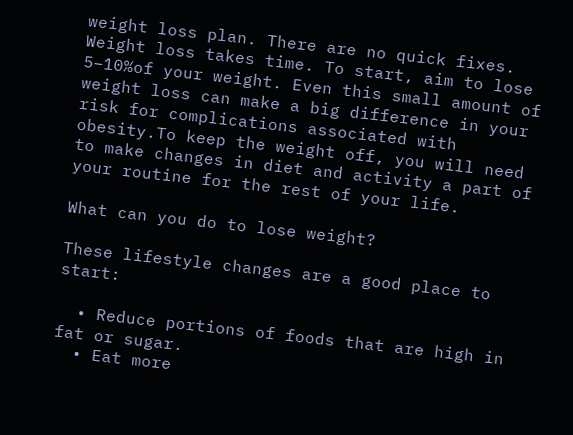weight loss plan. There are no quick fixes. Weight loss takes time. To start, aim to lose 5–10%of your weight. Even this small amount of weight loss can make a big difference in your risk for complications associated with obesity.To keep the weight off, you will need to make changes in diet and activity a part of your routine for the rest of your life.

What can you do to lose weight?

These lifestyle changes are a good place to start:

  • Reduce portions of foods that are high in fat or sugar.
  • Eat more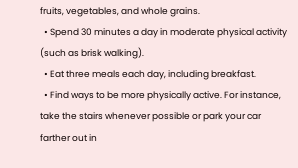fruits, vegetables, and whole grains.
  • Spend 30 minutes a day in moderate physical activity (such as brisk walking).
  • Eat three meals each day, including breakfast.
  • Find ways to be more physically active. For instance, take the stairs whenever possible or park your car farther out in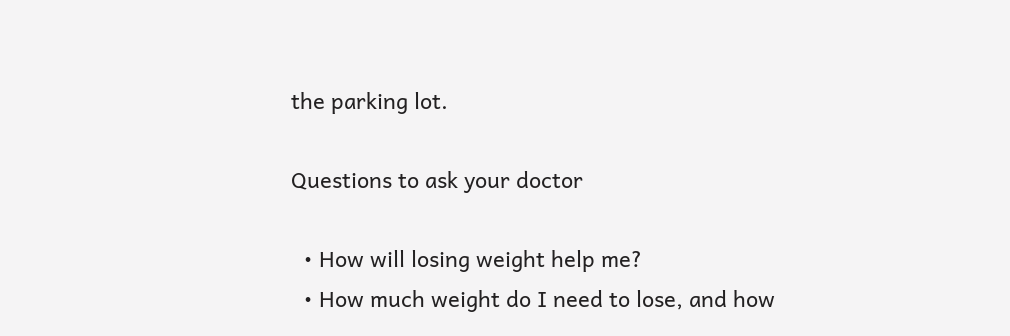the parking lot.

Questions to ask your doctor

  • How will losing weight help me?
  • How much weight do I need to lose, and how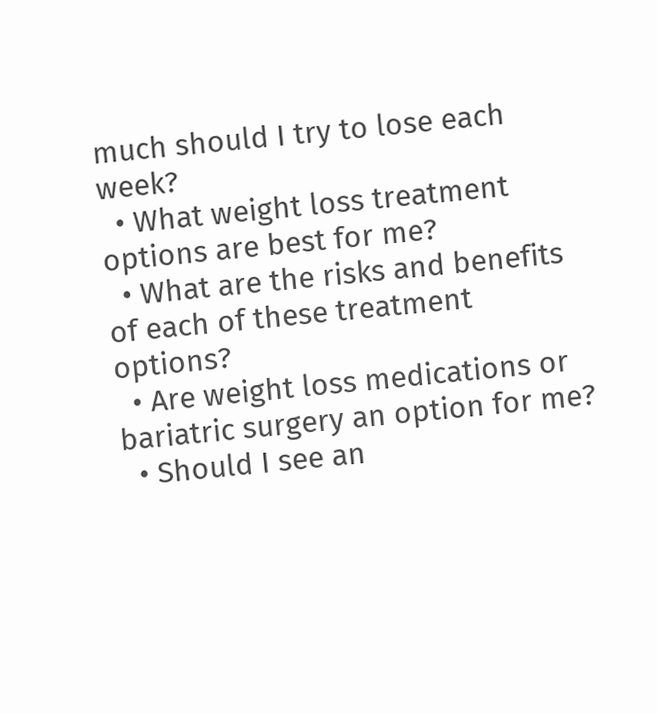much should I try to lose each week?
  • What weight loss treatment options are best for me?
  • What are the risks and benefits of each of these treatment options?
  • Are weight loss medications or bariatric surgery an option for me?
  • Should I see an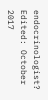endocrinologist?
Edited: October 2017